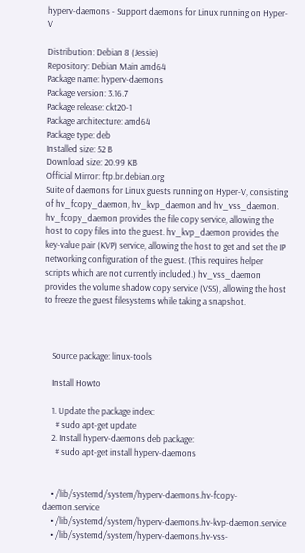hyperv-daemons - Support daemons for Linux running on Hyper-V

Distribution: Debian 8 (Jessie)
Repository: Debian Main amd64
Package name: hyperv-daemons
Package version: 3.16.7
Package release: ckt20-1
Package architecture: amd64
Package type: deb
Installed size: 52 B
Download size: 20.99 KB
Official Mirror: ftp.br.debian.org
Suite of daemons for Linux guests running on Hyper-V, consisting of hv_fcopy_daemon, hv_kvp_daemon and hv_vss_daemon. hv_fcopy_daemon provides the file copy service, allowing the host to copy files into the guest. hv_kvp_daemon provides the key-value pair (KVP) service, allowing the host to get and set the IP networking configuration of the guest. (This requires helper scripts which are not currently included.) hv_vss_daemon provides the volume shadow copy service (VSS), allowing the host to freeze the guest filesystems while taking a snapshot.



    Source package: linux-tools

    Install Howto

    1. Update the package index:
      # sudo apt-get update
    2. Install hyperv-daemons deb package:
      # sudo apt-get install hyperv-daemons


    • /lib/systemd/system/hyperv-daemons.hv-fcopy-daemon.service
    • /lib/systemd/system/hyperv-daemons.hv-kvp-daemon.service
    • /lib/systemd/system/hyperv-daemons.hv-vss-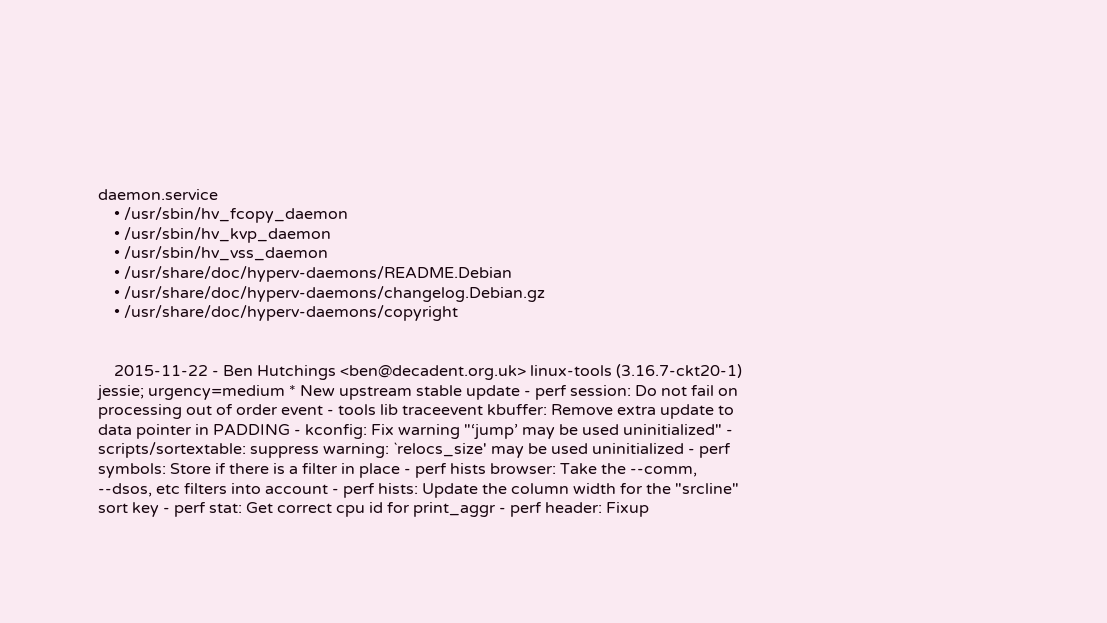daemon.service
    • /usr/sbin/hv_fcopy_daemon
    • /usr/sbin/hv_kvp_daemon
    • /usr/sbin/hv_vss_daemon
    • /usr/share/doc/hyperv-daemons/README.Debian
    • /usr/share/doc/hyperv-daemons/changelog.Debian.gz
    • /usr/share/doc/hyperv-daemons/copyright


    2015-11-22 - Ben Hutchings <ben@decadent.org.uk> linux-tools (3.16.7-ckt20-1) jessie; urgency=medium * New upstream stable update - perf session: Do not fail on processing out of order event - tools lib traceevent kbuffer: Remove extra update to data pointer in PADDING - kconfig: Fix warning "‘jump’ may be used uninitialized" - scripts/sortextable: suppress warning: `relocs_size' may be used uninitialized - perf symbols: Store if there is a filter in place - perf hists browser: Take the --comm, --dsos, etc filters into account - perf hists: Update the column width for the "srcline" sort key - perf stat: Get correct cpu id for print_aggr - perf header: Fixup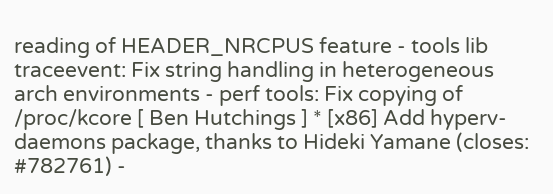reading of HEADER_NRCPUS feature - tools lib traceevent: Fix string handling in heterogeneous arch environments - perf tools: Fix copying of /proc/kcore [ Ben Hutchings ] * [x86] Add hyperv-daemons package, thanks to Hideki Yamane (closes: #782761) -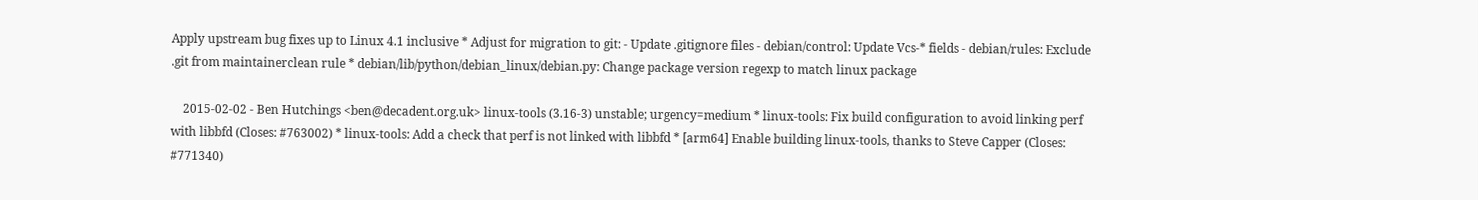Apply upstream bug fixes up to Linux 4.1 inclusive * Adjust for migration to git: - Update .gitignore files - debian/control: Update Vcs-* fields - debian/rules: Exclude .git from maintainerclean rule * debian/lib/python/debian_linux/debian.py: Change package version regexp to match linux package

    2015-02-02 - Ben Hutchings <ben@decadent.org.uk> linux-tools (3.16-3) unstable; urgency=medium * linux-tools: Fix build configuration to avoid linking perf with libbfd (Closes: #763002) * linux-tools: Add a check that perf is not linked with libbfd * [arm64] Enable building linux-tools, thanks to Steve Capper (Closes: #771340)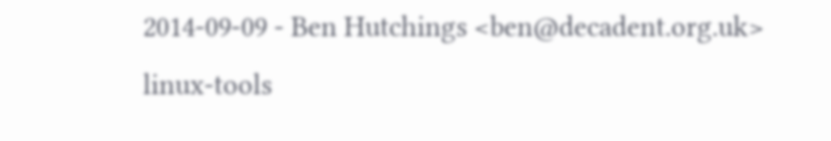2014-09-09 - Ben Hutchings <ben@decadent.org.uk> linux-tools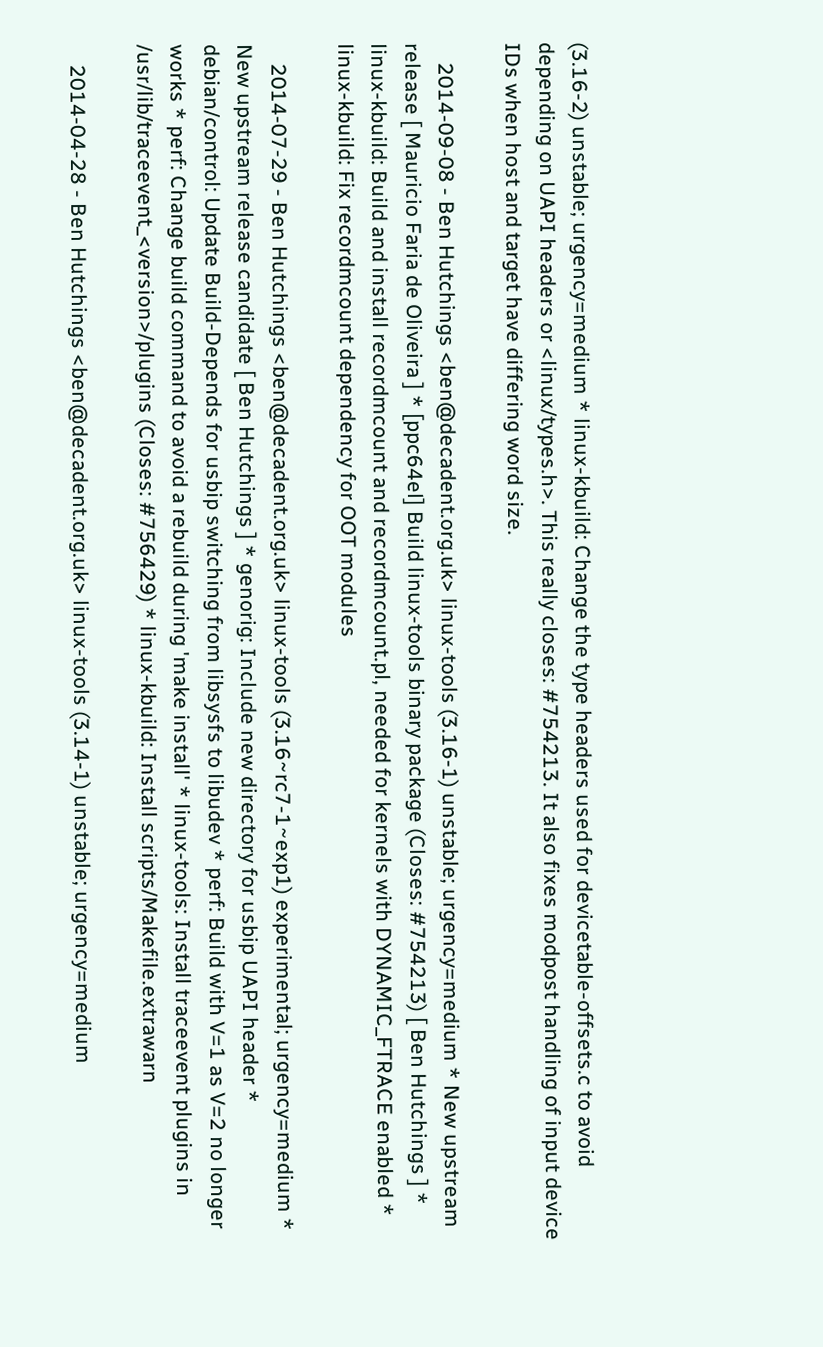(3.16-2) unstable; urgency=medium * linux-kbuild: Change the type headers used for devicetable-offsets.c to avoid depending on UAPI headers or <linux/types.h>. This really closes: #754213. It also fixes modpost handling of input device IDs when host and target have differing word size.

    2014-09-08 - Ben Hutchings <ben@decadent.org.uk> linux-tools (3.16-1) unstable; urgency=medium * New upstream release [ Mauricio Faria de Oliveira ] * [ppc64el] Build linux-tools binary package (Closes: #754213) [ Ben Hutchings ] * linux-kbuild: Build and install recordmcount and recordmcount.pl, needed for kernels with DYNAMIC_FTRACE enabled * linux-kbuild: Fix recordmcount dependency for OOT modules

    2014-07-29 - Ben Hutchings <ben@decadent.org.uk> linux-tools (3.16~rc7-1~exp1) experimental; urgency=medium * New upstream release candidate [ Ben Hutchings ] * genorig: Include new directory for usbip UAPI header * debian/control: Update Build-Depends for usbip switching from libsysfs to libudev * perf: Build with V=1 as V=2 no longer works * perf: Change build command to avoid a rebuild during 'make install' * linux-tools: Install traceevent plugins in /usr/lib/traceevent_<version>/plugins (Closes: #756429) * linux-kbuild: Install scripts/Makefile.extrawarn

    2014-04-28 - Ben Hutchings <ben@decadent.org.uk> linux-tools (3.14-1) unstable; urgency=medium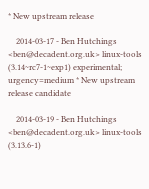* New upstream release

    2014-03-17 - Ben Hutchings <ben@decadent.org.uk> linux-tools (3.14~rc7-1~exp1) experimental; urgency=medium * New upstream release candidate

    2014-03-19 - Ben Hutchings <ben@decadent.org.uk> linux-tools (3.13.6-1)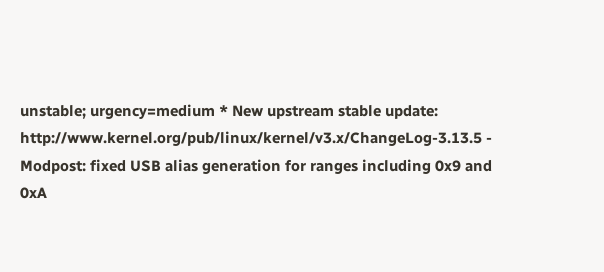unstable; urgency=medium * New upstream stable update: http://www.kernel.org/pub/linux/kernel/v3.x/ChangeLog-3.13.5 - Modpost: fixed USB alias generation for ranges including 0x9 and 0xA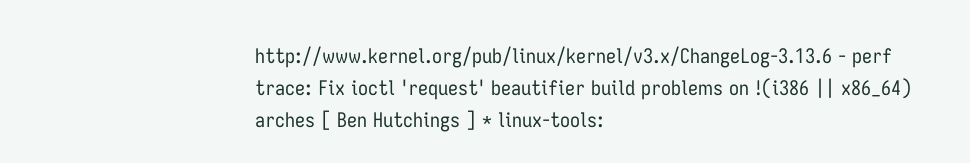http://www.kernel.org/pub/linux/kernel/v3.x/ChangeLog-3.13.6 - perf trace: Fix ioctl 'request' beautifier build problems on !(i386 || x86_64) arches [ Ben Hutchings ] * linux-tools: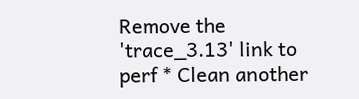Remove the 'trace_3.13' link to perf * Clean another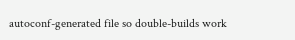autoconf-generated file so double-builds work